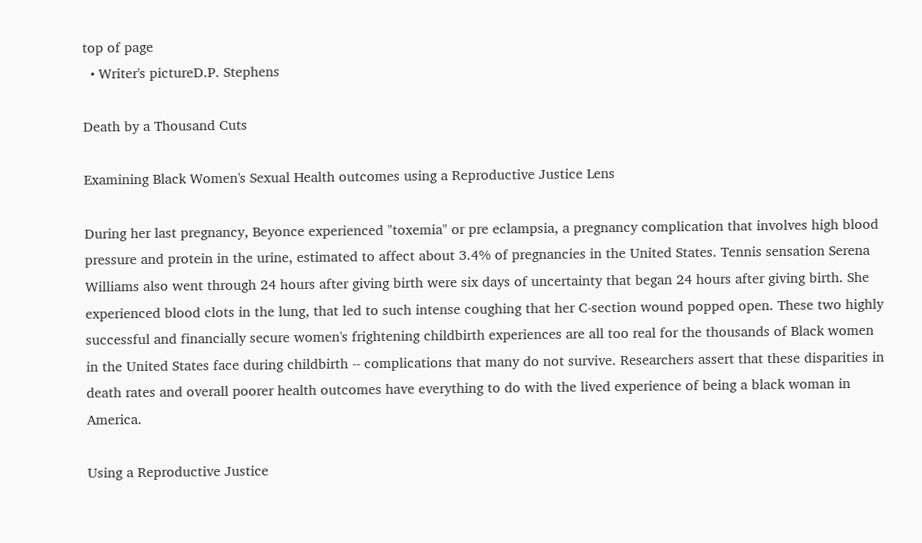top of page
  • Writer's pictureD.P. Stephens

Death by a Thousand Cuts

Examining Black Women's Sexual Health outcomes using a Reproductive Justice Lens

During her last pregnancy, Beyonce experienced "toxemia" or pre eclampsia, a pregnancy complication that involves high blood pressure and protein in the urine, estimated to affect about 3.4% of pregnancies in the United States. Tennis sensation Serena Williams also went through 24 hours after giving birth were six days of uncertainty that began 24 hours after giving birth. She experienced blood clots in the lung, that led to such intense coughing that her C-section wound popped open. These two highly successful and financially secure women's frightening childbirth experiences are all too real for the thousands of Black women in the United States face during childbirth -- complications that many do not survive. Researchers assert that these disparities in death rates and overall poorer health outcomes have everything to do with the lived experience of being a black woman in America.

Using a Reproductive Justice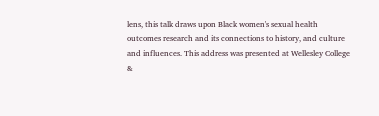lens, this talk draws upon Black women's sexual health outcomes research and its connections to history, and culture and influences. This address was presented at Wellesley College &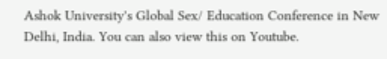Ashok University's Global Sex/ Education Conference in New Delhi, India. You can also view this on Youtube.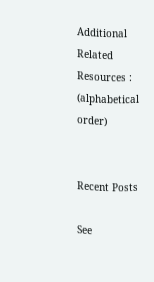Additional Related Resources : (alphabetical order)


Recent Posts

See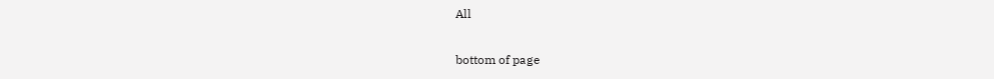All


bottom of page